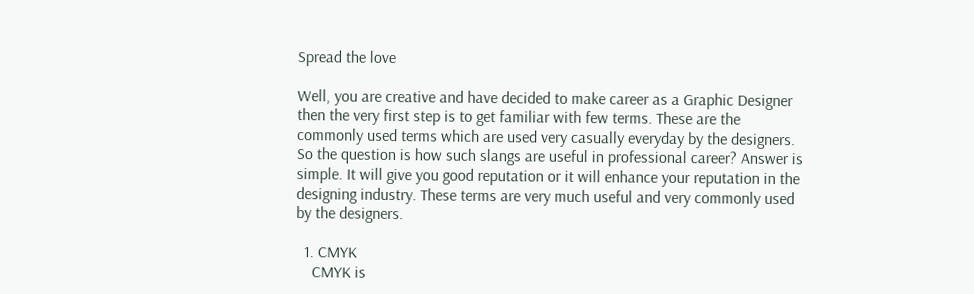Spread the love

Well, you are creative and have decided to make career as a Graphic Designer then the very first step is to get familiar with few terms. These are the commonly used terms which are used very casually everyday by the designers.
So the question is how such slangs are useful in professional career? Answer is simple. It will give you good reputation or it will enhance your reputation in the designing industry. These terms are very much useful and very commonly used by the designers.

  1. CMYK
    CMYK is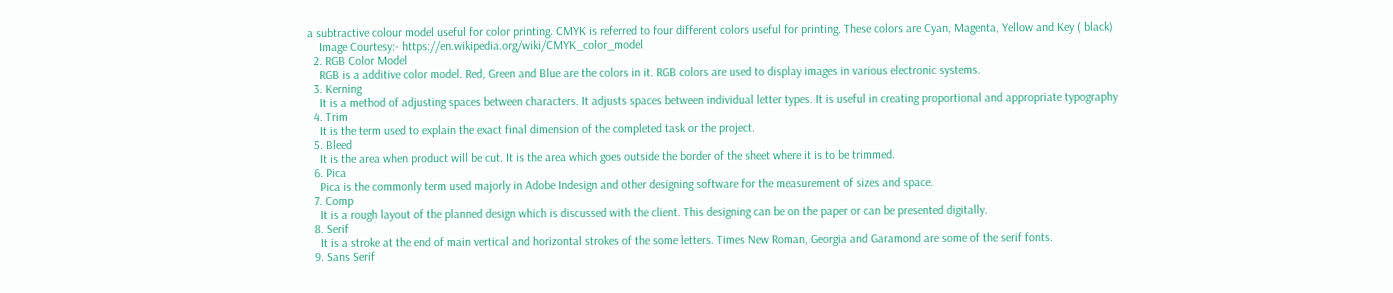a subtractive colour model useful for color printing. CMYK is referred to four different colors useful for printing. These colors are Cyan, Magenta, Yellow and Key ( black)
    Image Courtesy:- https://en.wikipedia.org/wiki/CMYK_color_model
  2. RGB Color Model
    RGB is a additive color model. Red, Green and Blue are the colors in it. RGB colors are used to display images in various electronic systems.
  3. Kerning
    It is a method of adjusting spaces between characters. It adjusts spaces between individual letter types. It is useful in creating proportional and appropriate typography
  4. Trim
    It is the term used to explain the exact final dimension of the completed task or the project.
  5. Bleed
    It is the area when product will be cut. It is the area which goes outside the border of the sheet where it is to be trimmed.
  6. Pica
    Pica is the commonly term used majorly in Adobe Indesign and other designing software for the measurement of sizes and space.
  7. Comp
    It is a rough layout of the planned design which is discussed with the client. This designing can be on the paper or can be presented digitally.
  8. Serif
    It is a stroke at the end of main vertical and horizontal strokes of the some letters. Times New Roman, Georgia and Garamond are some of the serif fonts.
  9. Sans Serif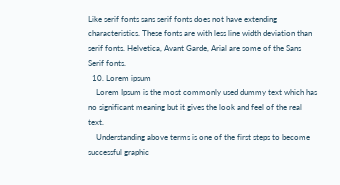Like serif fonts sans serif fonts does not have extending characteristics. These fonts are with less line width deviation than serif fonts. Helvetica, Avant Garde, Arial are some of the Sans Serif fonts.
  10. Lorem ipsum
    Lorem Ipsum is the most commonly used dummy text which has no significant meaning but it gives the look and feel of the real text.
    Understanding above terms is one of the first steps to become successful graphic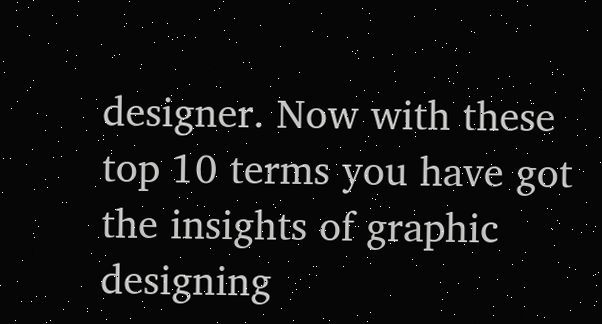designer. Now with these top 10 terms you have got the insights of graphic designing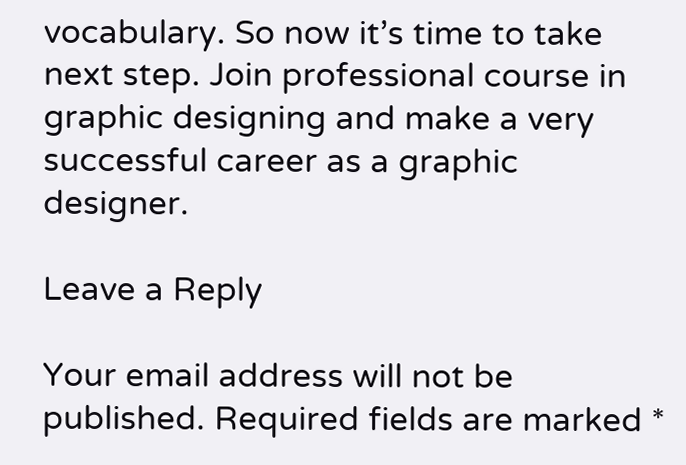vocabulary. So now it’s time to take next step. Join professional course in graphic designing and make a very successful career as a graphic designer.

Leave a Reply

Your email address will not be published. Required fields are marked *